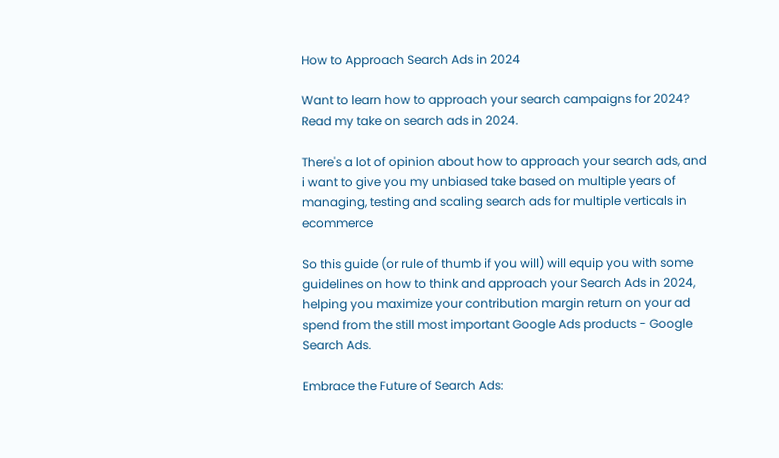How to Approach Search Ads in 2024

Want to learn how to approach your search campaigns for 2024? Read my take on search ads in 2024.

There's a lot of opinion about how to approach your search ads, and i want to give you my unbiased take based on multiple years of managing, testing and scaling search ads for multiple verticals in ecommerce

So this guide (or rule of thumb if you will) will equip you with some guidelines on how to think and approach your Search Ads in 2024, helping you maximize your contribution margin return on your ad spend from the still most important Google Ads products - Google Search Ads.

Embrace the Future of Search Ads: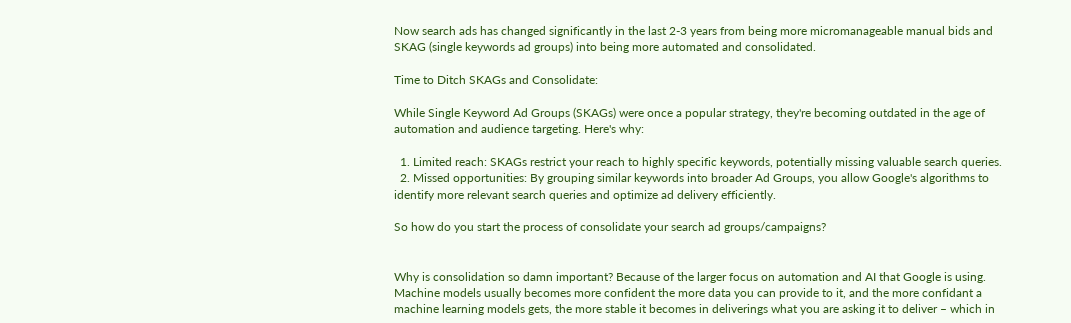Now search ads has changed significantly in the last 2-3 years from being more micromanageable manual bids and SKAG (single keywords ad groups) into being more automated and consolidated.

Time to Ditch SKAGs and Consolidate:

While Single Keyword Ad Groups (SKAGs) were once a popular strategy, they're becoming outdated in the age of automation and audience targeting. Here's why:

  1. Limited reach: SKAGs restrict your reach to highly specific keywords, potentially missing valuable search queries.
  2. Missed opportunities: By grouping similar keywords into broader Ad Groups, you allow Google's algorithms to identify more relevant search queries and optimize ad delivery efficiently.

So how do you start the process of consolidate your search ad groups/campaigns?


Why is consolidation so damn important? Because of the larger focus on automation and AI that Google is using. Machine models usually becomes more confident the more data you can provide to it, and the more confidant a machine learning models gets, the more stable it becomes in deliverings what you are asking it to deliver – which in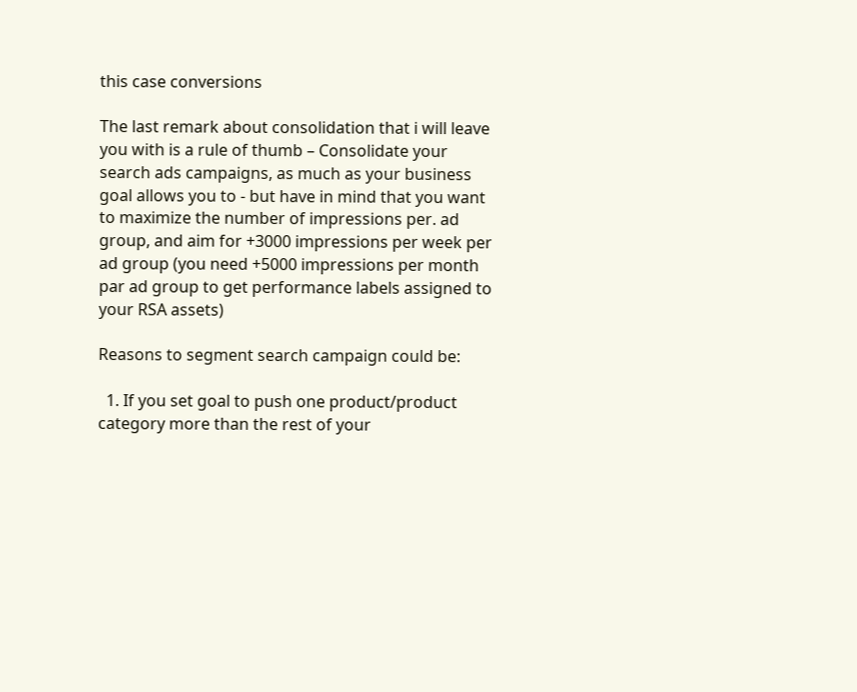this case conversions

The last remark about consolidation that i will leave you with is a rule of thumb – Consolidate your search ads campaigns, as much as your business goal allows you to - but have in mind that you want to maximize the number of impressions per. ad group, and aim for +3000 impressions per week per ad group (you need +5000 impressions per month par ad group to get performance labels assigned to your RSA assets)

Reasons to segment search campaign could be:

  1. If you set goal to push one product/product category more than the rest of your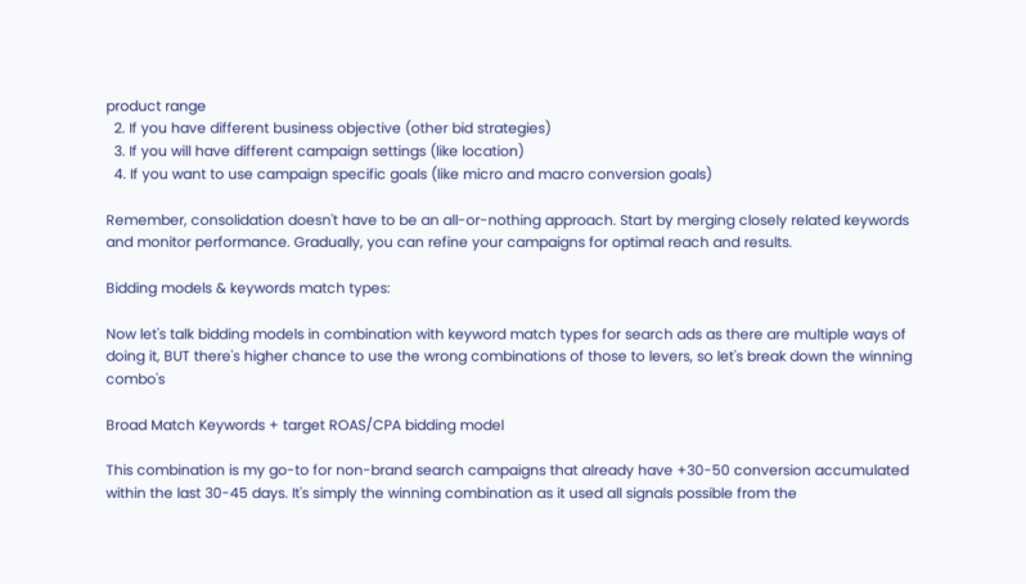product range
  2. If you have different business objective (other bid strategies)
  3. If you will have different campaign settings (like location)
  4. If you want to use campaign specific goals (like micro and macro conversion goals)

Remember, consolidation doesn't have to be an all-or-nothing approach. Start by merging closely related keywords and monitor performance. Gradually, you can refine your campaigns for optimal reach and results.

Bidding models & keywords match types:

Now let's talk bidding models in combination with keyword match types for search ads as there are multiple ways of doing it, BUT there's higher chance to use the wrong combinations of those to levers, so let's break down the winning combo's

Broad Match Keywords + target ROAS/CPA bidding model

This combination is my go-to for non-brand search campaigns that already have +30-50 conversion accumulated within the last 30-45 days. It's simply the winning combination as it used all signals possible from the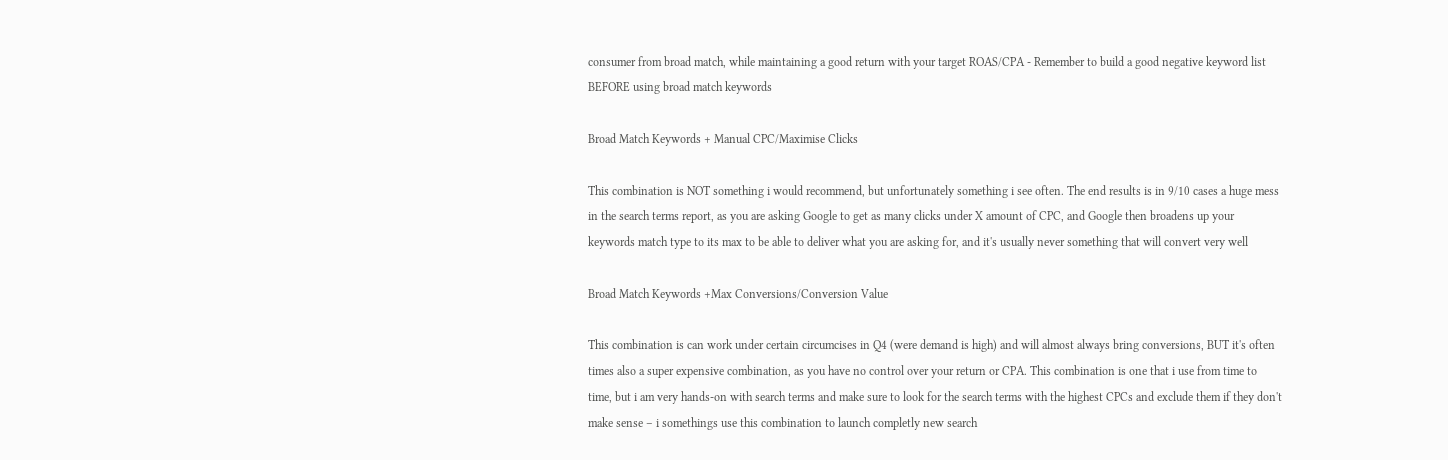consumer from broad match, while maintaining a good return with your target ROAS/CPA - Remember to build a good negative keyword list BEFORE using broad match keywords

Broad Match Keywords + Manual CPC/Maximise Clicks

This combination is NOT something i would recommend, but unfortunately something i see often. The end results is in 9/10 cases a huge mess in the search terms report, as you are asking Google to get as many clicks under X amount of CPC, and Google then broadens up your keywords match type to its max to be able to deliver what you are asking for, and it's usually never something that will convert very well

Broad Match Keywords +Max Conversions/Conversion Value

This combination is can work under certain circumcises in Q4 (were demand is high) and will almost always bring conversions, BUT it's often times also a super expensive combination, as you have no control over your return or CPA. This combination is one that i use from time to time, but i am very hands-on with search terms and make sure to look for the search terms with the highest CPCs and exclude them if they don't make sense – i somethings use this combination to launch completly new search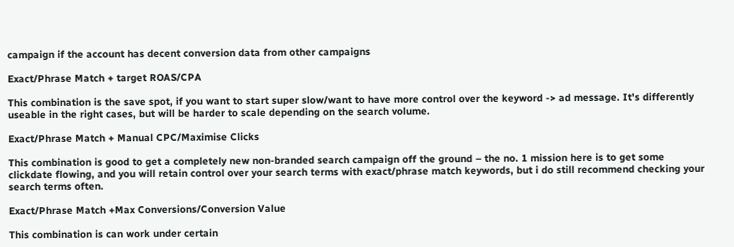campaign if the account has decent conversion data from other campaigns

Exact/Phrase Match + target ROAS/CPA

This combination is the save spot, if you want to start super slow/want to have more control over the keyword -> ad message. It's differently useable in the right cases, but will be harder to scale depending on the search volume.

Exact/Phrase Match + Manual CPC/Maximise Clicks

This combination is good to get a completely new non-branded search campaign off the ground – the no. 1 mission here is to get some clickdate flowing, and you will retain control over your search terms with exact/phrase match keywords, but i do still recommend checking your search terms often.

Exact/Phrase Match +Max Conversions/Conversion Value

This combination is can work under certain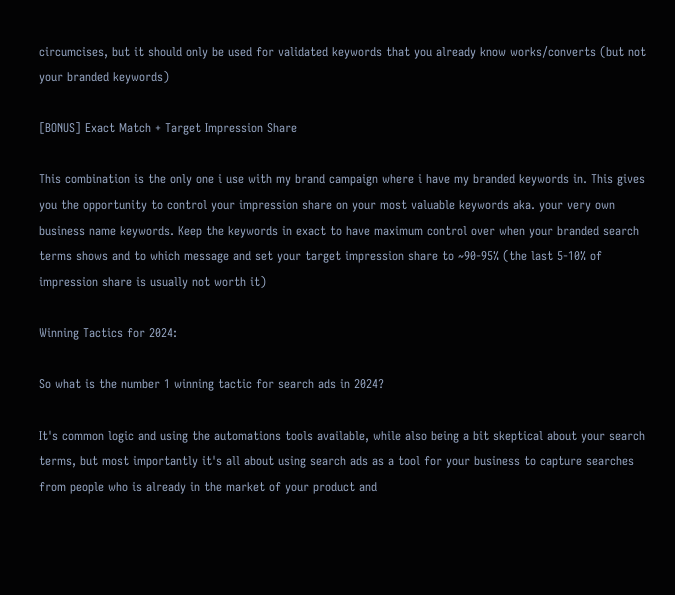circumcises, but it should only be used for validated keywords that you already know works/converts (but not your branded keywords)

[BONUS] Exact Match + Target Impression Share

This combination is the only one i use with my brand campaign where i have my branded keywords in. This gives you the opportunity to control your impression share on your most valuable keywords aka. your very own business name keywords. Keep the keywords in exact to have maximum control over when your branded search terms shows and to which message and set your target impression share to ~90-95% (the last 5-10% of impression share is usually not worth it)

Winning Tactics for 2024:

So what is the number 1 winning tactic for search ads in 2024?

It's common logic and using the automations tools available, while also being a bit skeptical about your search terms, but most importantly it's all about using search ads as a tool for your business to capture searches from people who is already in the market of your product and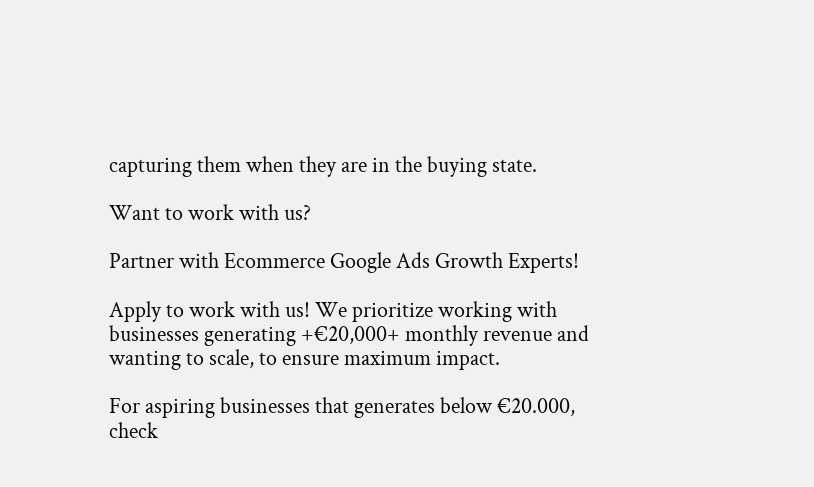capturing them when they are in the buying state.

Want to work with us?

Partner with Ecommerce Google Ads Growth Experts!

Apply to work with us! We prioritize working with businesses generating +€20,000+ monthly revenue and wanting to scale, to ensure maximum impact.

For aspiring businesses that generates below €20.000, check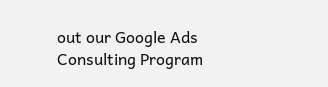out our Google Ads Consulting Program